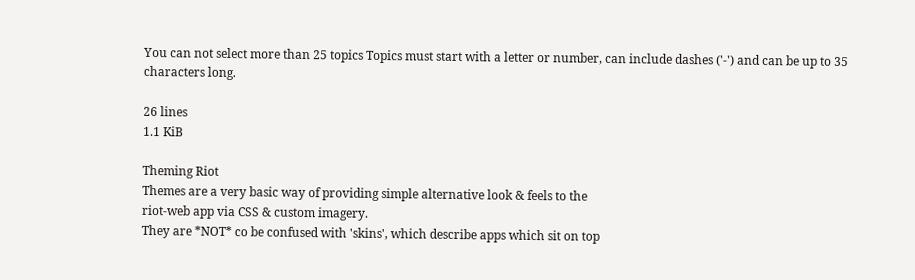You can not select more than 25 topics Topics must start with a letter or number, can include dashes ('-') and can be up to 35 characters long.

26 lines
1.1 KiB

Theming Riot
Themes are a very basic way of providing simple alternative look & feels to the
riot-web app via CSS & custom imagery.
They are *NOT* co be confused with 'skins', which describe apps which sit on top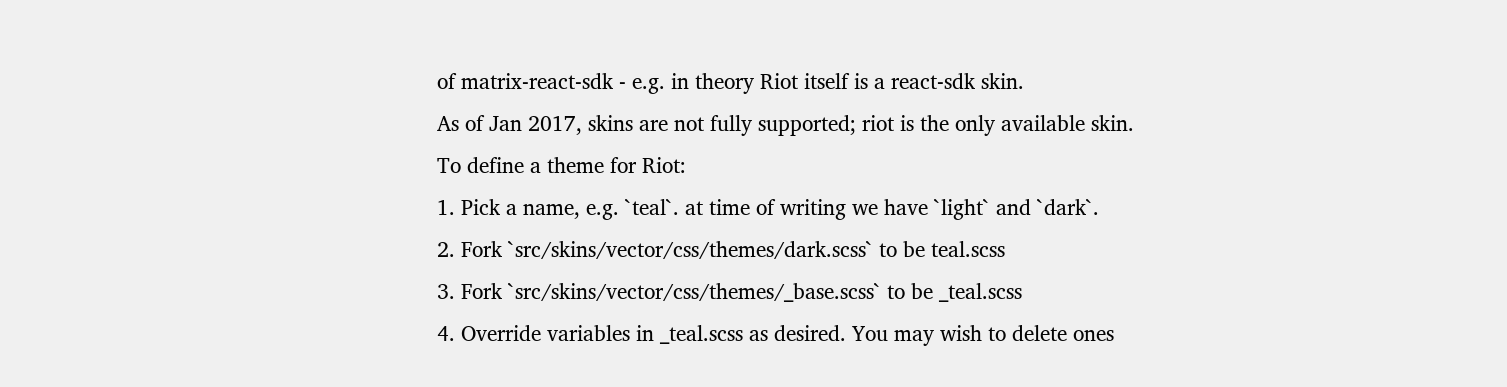of matrix-react-sdk - e.g. in theory Riot itself is a react-sdk skin.
As of Jan 2017, skins are not fully supported; riot is the only available skin.
To define a theme for Riot:
1. Pick a name, e.g. `teal`. at time of writing we have `light` and `dark`.
2. Fork `src/skins/vector/css/themes/dark.scss` to be teal.scss
3. Fork `src/skins/vector/css/themes/_base.scss` to be _teal.scss
4. Override variables in _teal.scss as desired. You may wish to delete ones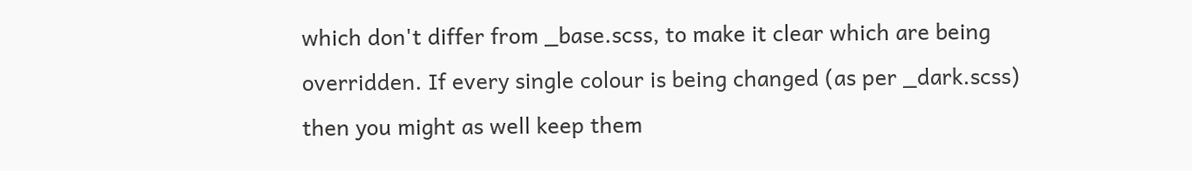which don't differ from _base.scss, to make it clear which are being
overridden. If every single colour is being changed (as per _dark.scss)
then you might as well keep them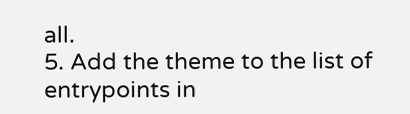all.
5. Add the theme to the list of entrypoints in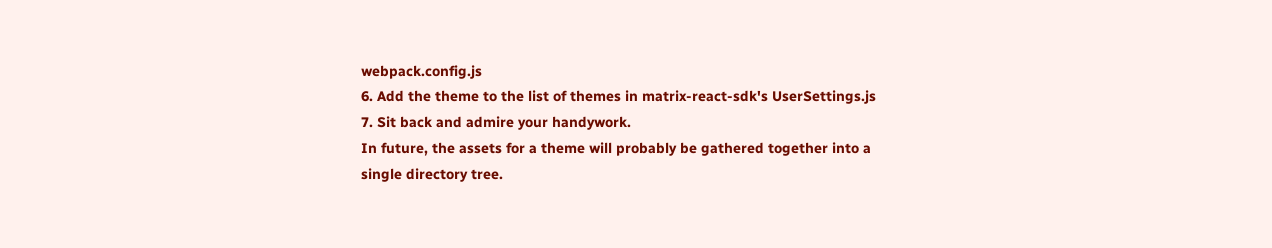webpack.config.js
6. Add the theme to the list of themes in matrix-react-sdk's UserSettings.js
7. Sit back and admire your handywork.
In future, the assets for a theme will probably be gathered together into a
single directory tree.